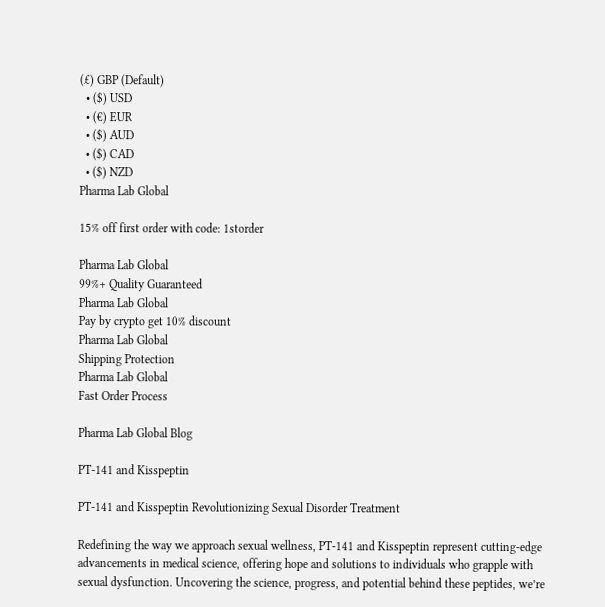(£) GBP (Default)
  • ($) USD
  • (€) EUR
  • ($) AUD
  • ($) CAD
  • ($) NZD
Pharma Lab Global

15% off first order with code: 1storder

Pharma Lab Global
99%+ Quality Guaranteed
Pharma Lab Global
Pay by crypto get 10% discount
Pharma Lab Global
Shipping Protection
Pharma Lab Global
Fast Order Process

Pharma Lab Global Blog

PT-141 and Kisspeptin

PT-141 and Kisspeptin Revolutionizing Sexual Disorder Treatment

Redefining the way we approach sexual wellness, PT-141 and Kisspeptin represent cutting-edge advancements in medical science, offering hope and solutions to individuals who grapple with sexual dysfunction. Uncovering the science, progress, and potential behind these peptides, we’re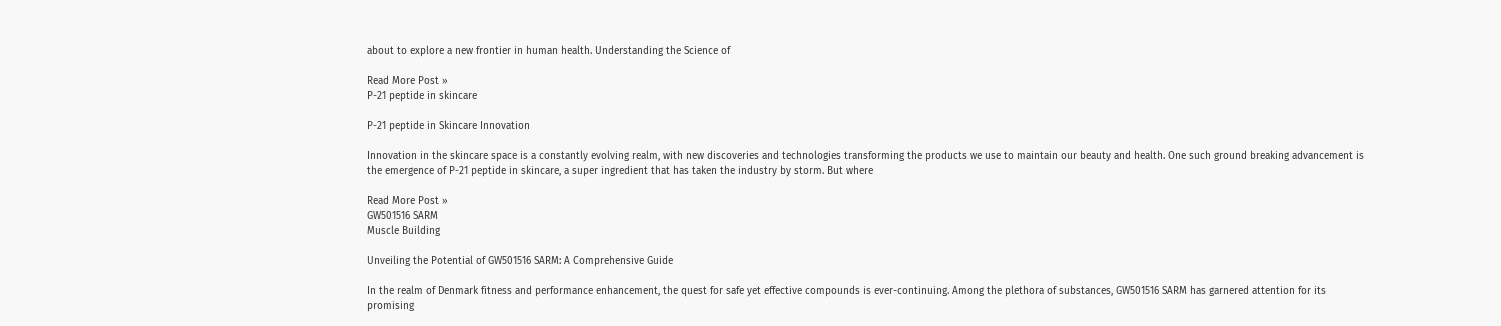about to explore a new frontier in human health. Understanding the Science of

Read More Post »
P-21 peptide in skincare

P-21 peptide in Skincare Innovation

Innovation in the skincare space is a constantly evolving realm, with new discoveries and technologies transforming the products we use to maintain our beauty and health. One such ground breaking advancement is the emergence of P-21 peptide in skincare, a super ingredient that has taken the industry by storm. But where

Read More Post »
GW501516 SARM
Muscle Building

Unveiling the Potential of GW501516 SARM: A Comprehensive Guide

In the realm of Denmark fitness and performance enhancement, the quest for safe yet effective compounds is ever-continuing. Among the plethora of substances, GW501516 SARM has garnered attention for its promising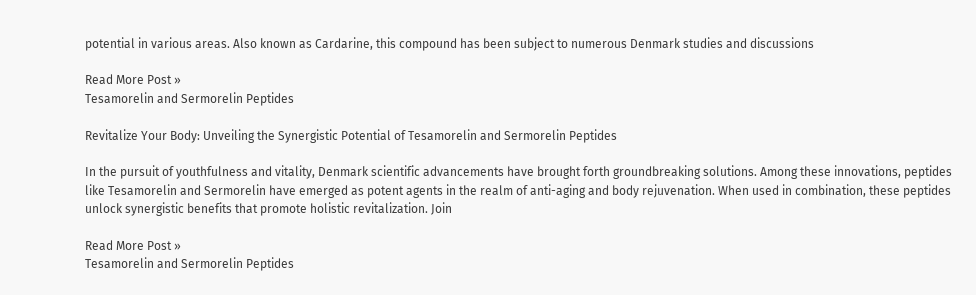potential in various areas. Also known as Cardarine, this compound has been subject to numerous Denmark studies and discussions

Read More Post »
Tesamorelin and Sermorelin Peptides

Revitalize Your Body: Unveiling the Synergistic Potential of Tesamorelin and Sermorelin Peptides

In the pursuit of youthfulness and vitality, Denmark scientific advancements have brought forth groundbreaking solutions. Among these innovations, peptides like Tesamorelin and Sermorelin have emerged as potent agents in the realm of anti-aging and body rejuvenation. When used in combination, these peptides unlock synergistic benefits that promote holistic revitalization. Join

Read More Post »
Tesamorelin and Sermorelin Peptides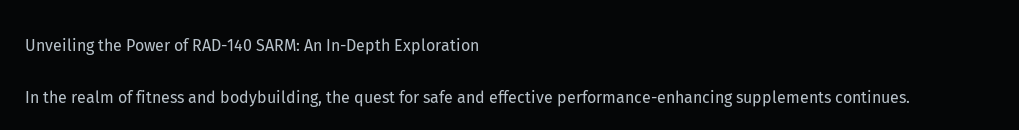Unveiling the Power of RAD-140 SARM: An In-Depth Exploration

In the realm of fitness and bodybuilding, the quest for safe and effective performance-enhancing supplements continues.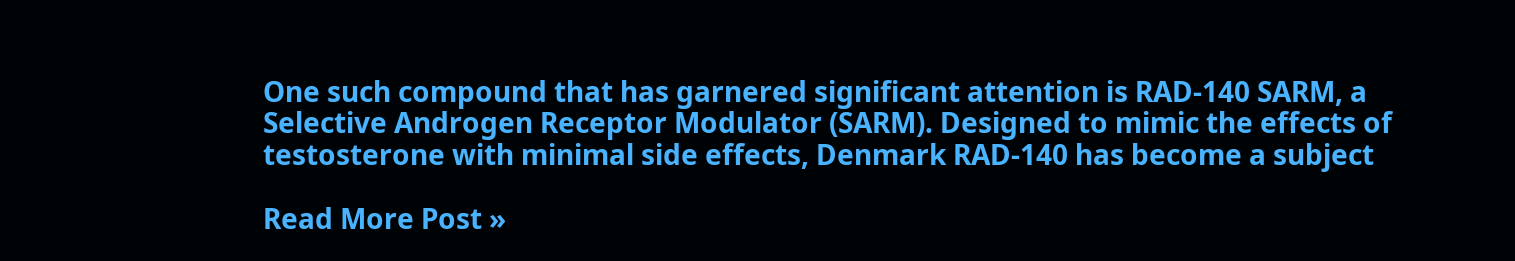One such compound that has garnered significant attention is RAD-140 SARM, a Selective Androgen Receptor Modulator (SARM). Designed to mimic the effects of testosterone with minimal side effects, Denmark RAD-140 has become a subject

Read More Post »